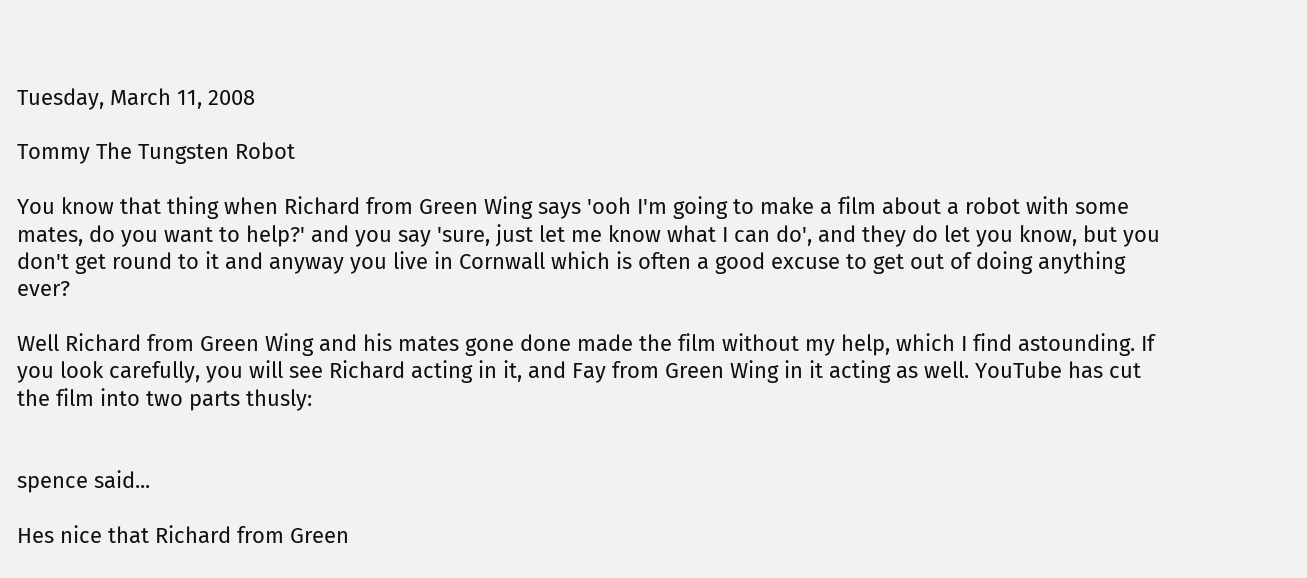Tuesday, March 11, 2008

Tommy The Tungsten Robot

You know that thing when Richard from Green Wing says 'ooh I'm going to make a film about a robot with some mates, do you want to help?' and you say 'sure, just let me know what I can do', and they do let you know, but you don't get round to it and anyway you live in Cornwall which is often a good excuse to get out of doing anything ever?

Well Richard from Green Wing and his mates gone done made the film without my help, which I find astounding. If you look carefully, you will see Richard acting in it, and Fay from Green Wing in it acting as well. YouTube has cut the film into two parts thusly:


spence said...

Hes nice that Richard from Green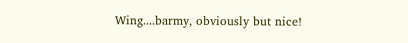Wing....barmy, obviously but nice!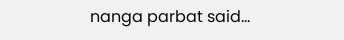nanga parbat said...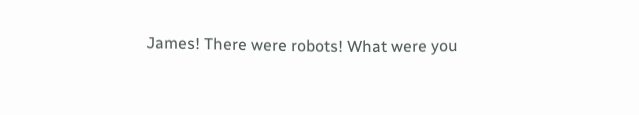James! There were robots! What were you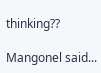thinking??

Mangonel said...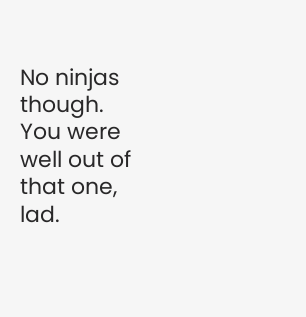No ninjas though. You were well out of that one, lad.